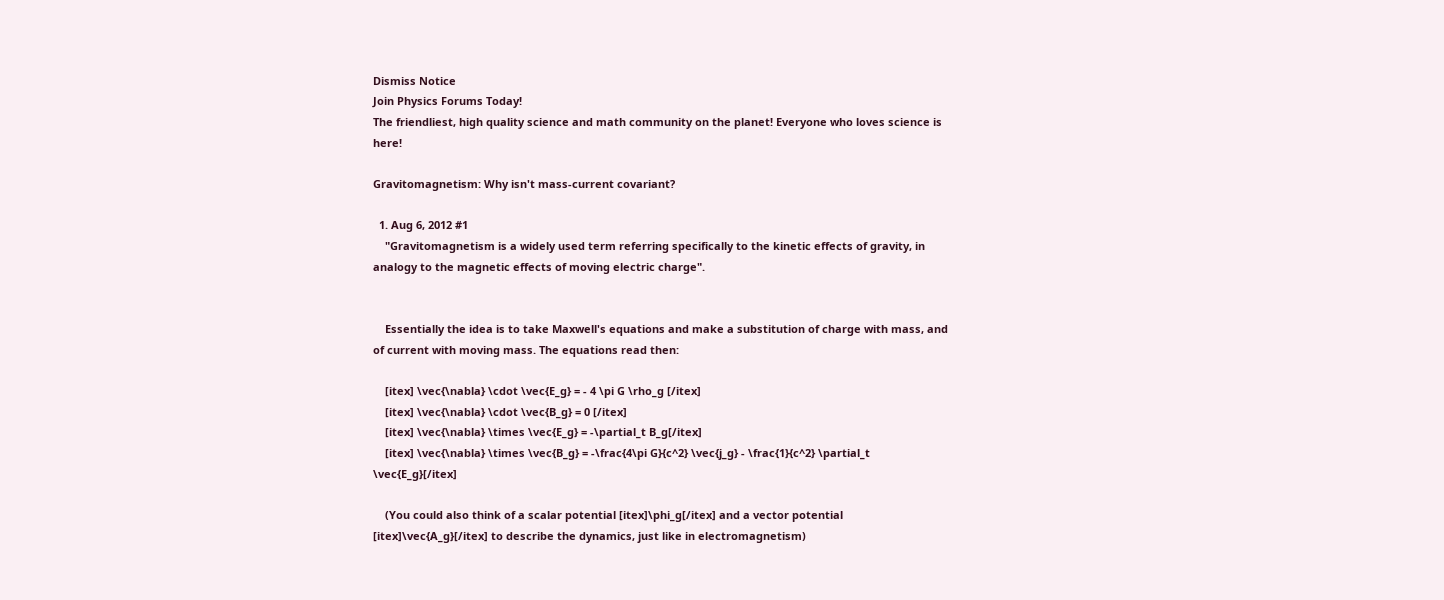Dismiss Notice
Join Physics Forums Today!
The friendliest, high quality science and math community on the planet! Everyone who loves science is here!

Gravitomagnetism: Why isn't mass-current covariant?

  1. Aug 6, 2012 #1
    "Gravitomagnetism is a widely used term referring specifically to the kinetic effects of gravity, in analogy to the magnetic effects of moving electric charge".


    Essentially the idea is to take Maxwell's equations and make a substitution of charge with mass, and of current with moving mass. The equations read then:

    [itex] \vec{\nabla} \cdot \vec{E_g} = - 4 \pi G \rho_g [/itex]
    [itex] \vec{\nabla} \cdot \vec{B_g} = 0 [/itex]
    [itex] \vec{\nabla} \times \vec{E_g} = -\partial_t B_g[/itex]
    [itex] \vec{\nabla} \times \vec{B_g} = -\frac{4\pi G}{c^2} \vec{j_g} - \frac{1}{c^2} \partial_t \vec{E_g}[/itex]

    (You could also think of a scalar potential [itex]\phi_g[/itex] and a vector potential [itex]\vec{A_g}[/itex] to describe the dynamics, just like in electromagnetism)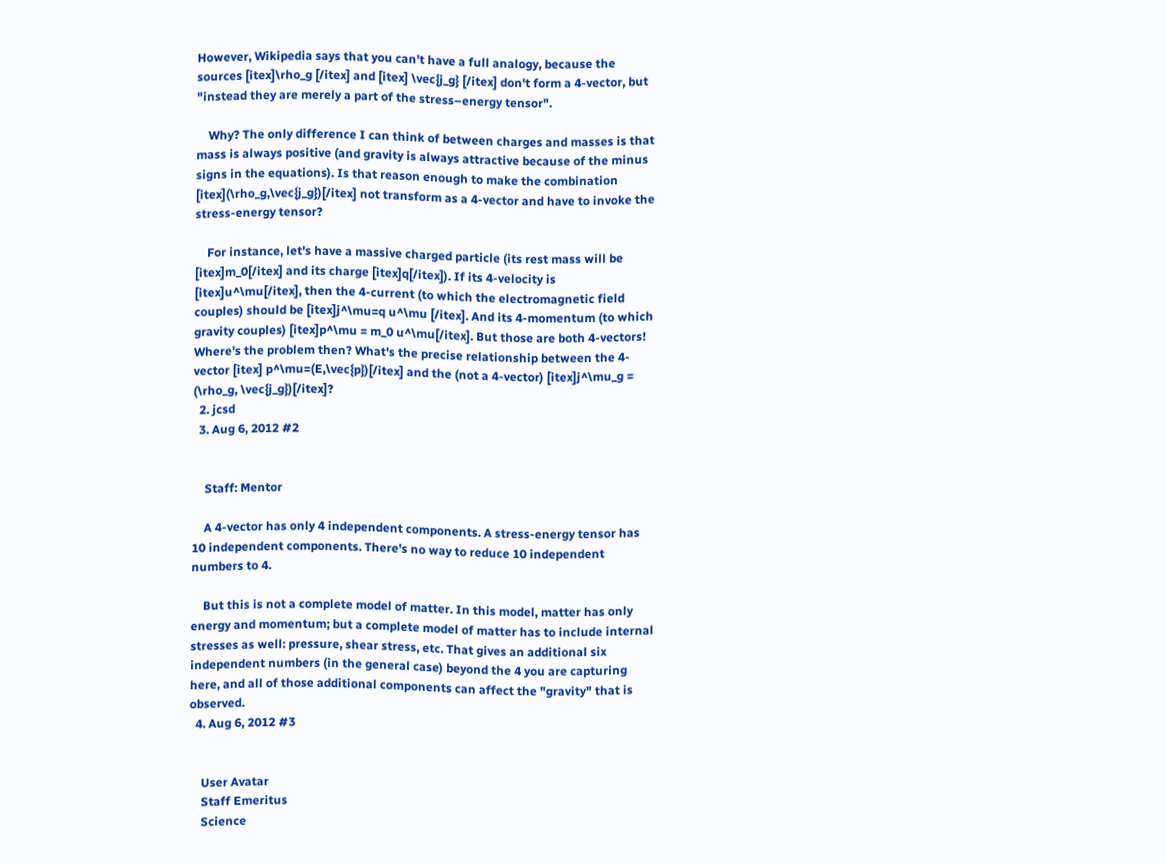However, Wikipedia says that you can't have a full analogy, because the sources [itex]\rho_g [/itex] and [itex] \vec{j_g} [/itex] don't form a 4-vector, but "instead they are merely a part of the stress–energy tensor".

    Why? The only difference I can think of between charges and masses is that mass is always positive (and gravity is always attractive because of the minus signs in the equations). Is that reason enough to make the combination [itex](\rho_g,\vec{j_g})[/itex] not transform as a 4-vector and have to invoke the stress-energy tensor?

    For instance, let's have a massive charged particle (its rest mass will be [itex]m_0[/itex] and its charge [itex]q[/itex]). If its 4-velocity is [itex]u^\mu[/itex], then the 4-current (to which the electromagnetic field couples) should be [itex]j^\mu=q u^\mu [/itex]. And its 4-momentum (to which gravity couples) [itex]p^\mu = m_0 u^\mu[/itex]. But those are both 4-vectors! Where's the problem then? What's the precise relationship between the 4-vector [itex] p^\mu=(E,\vec{p})[/itex] and the (not a 4-vector) [itex]j^\mu_g = (\rho_g, \vec{j_g})[/itex]?
  2. jcsd
  3. Aug 6, 2012 #2


    Staff: Mentor

    A 4-vector has only 4 independent components. A stress-energy tensor has 10 independent components. There's no way to reduce 10 independent numbers to 4.

    But this is not a complete model of matter. In this model, matter has only energy and momentum; but a complete model of matter has to include internal stresses as well: pressure, shear stress, etc. That gives an additional six independent numbers (in the general case) beyond the 4 you are capturing here, and all of those additional components can affect the "gravity" that is observed.
  4. Aug 6, 2012 #3


    User Avatar
    Staff Emeritus
    Science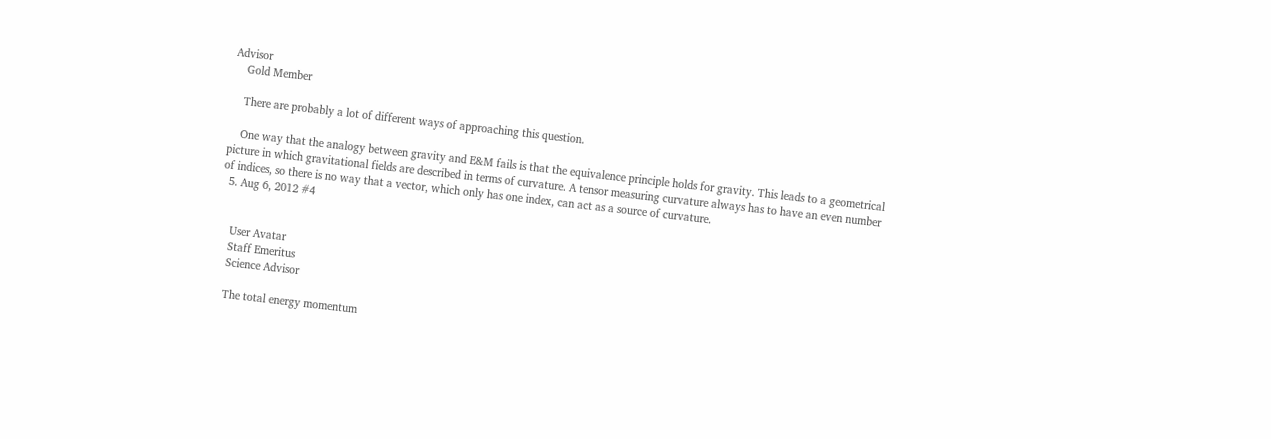Advisor
    Gold Member

    There are probably a lot of different ways of approaching this question.

    One way that the analogy between gravity and E&M fails is that the equivalence principle holds for gravity. This leads to a geometrical picture in which gravitational fields are described in terms of curvature. A tensor measuring curvature always has to have an even number of indices, so there is no way that a vector, which only has one index, can act as a source of curvature.
  5. Aug 6, 2012 #4


    User Avatar
    Staff Emeritus
    Science Advisor

    The total energy momentum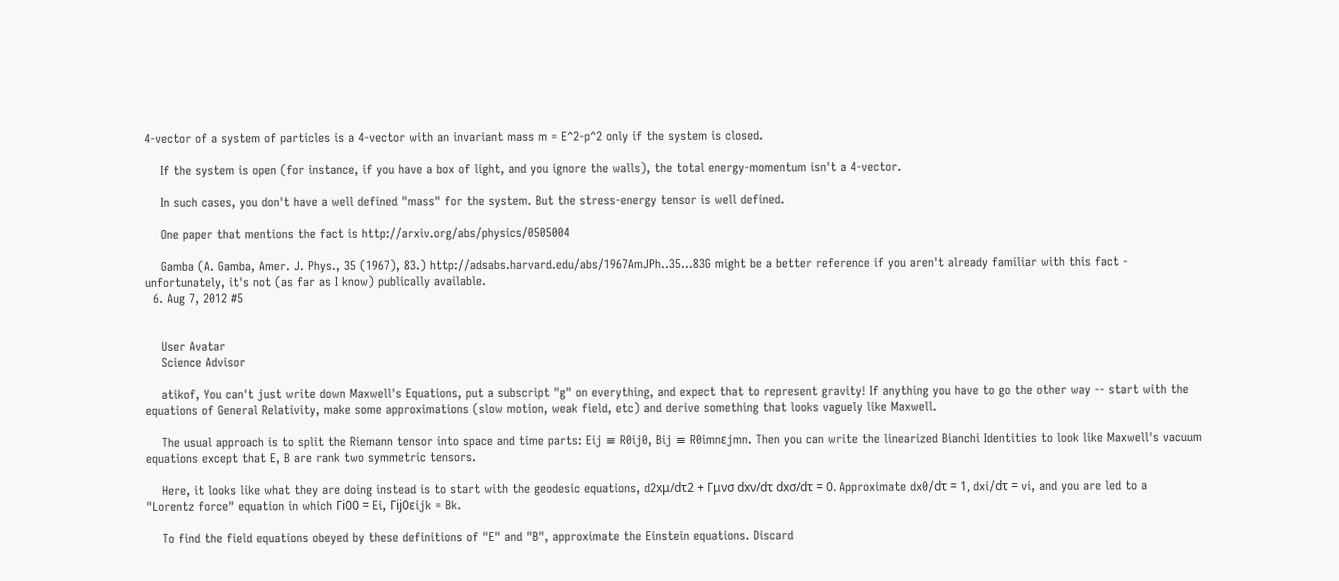4-vector of a system of particles is a 4-vector with an invariant mass m = E^2-p^2 only if the system is closed.

    If the system is open (for instance, if you have a box of light, and you ignore the walls), the total energy-momentum isn't a 4-vector.

    In such cases, you don't have a well defined "mass" for the system. But the stress-energy tensor is well defined.

    One paper that mentions the fact is http://arxiv.org/abs/physics/0505004

    Gamba (A. Gamba, Amer. J. Phys., 35 (1967), 83.) http://adsabs.harvard.edu/abs/1967AmJPh..35...83G might be a better reference if you aren't already familiar with this fact - unfortunately, it's not (as far as I know) publically available.
  6. Aug 7, 2012 #5


    User Avatar
    Science Advisor

    atikof, You can't just write down Maxwell's Equations, put a subscript "g" on everything, and expect that to represent gravity! If anything you have to go the other way -- start with the equations of General Relativity, make some approximations (slow motion, weak field, etc) and derive something that looks vaguely like Maxwell.

    The usual approach is to split the Riemann tensor into space and time parts: Eij ≡ R0ij0, Bij ≡ R0imnεjmn. Then you can write the linearized Bianchi Identities to look like Maxwell's vacuum equations except that E, B are rank two symmetric tensors.

    Here, it looks like what they are doing instead is to start with the geodesic equations, d2xμ/dτ2 + Γμνσ dxν/dτ dxσ/dτ = 0. Approximate dx0/dτ = 1, dxi/dτ = vi, and you are led to a "Lorentz force" equation in which Γi00 = Ei, Γij0εijk = Bk.

    To find the field equations obeyed by these definitions of "E" and "B", approximate the Einstein equations. Discard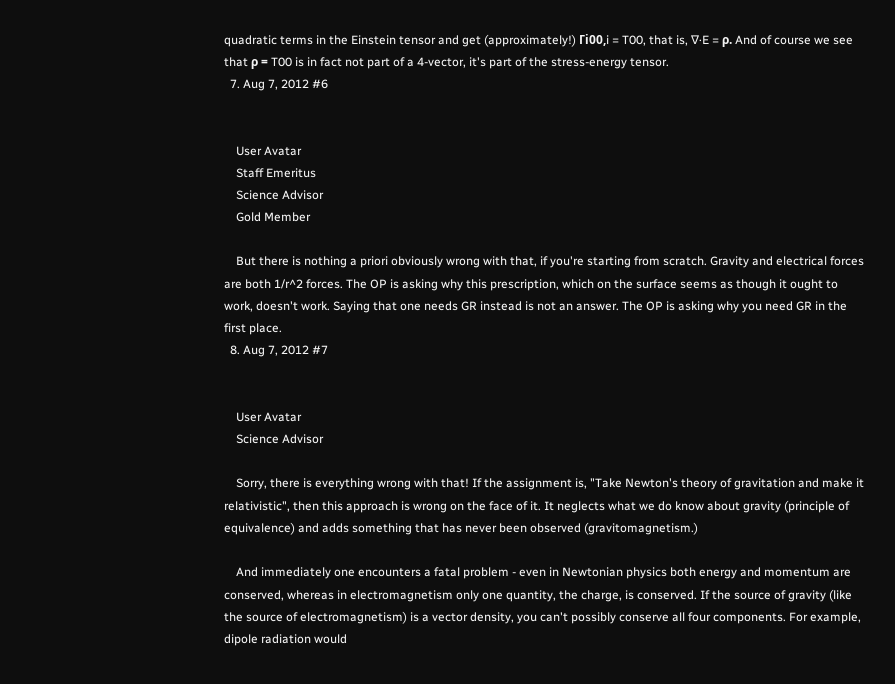quadratic terms in the Einstein tensor and get (approximately!) Γi00,i = T00, that is, ∇·E = ρ. And of course we see that ρ = T00 is in fact not part of a 4-vector, it's part of the stress-energy tensor.
  7. Aug 7, 2012 #6


    User Avatar
    Staff Emeritus
    Science Advisor
    Gold Member

    But there is nothing a priori obviously wrong with that, if you're starting from scratch. Gravity and electrical forces are both 1/r^2 forces. The OP is asking why this prescription, which on the surface seems as though it ought to work, doesn't work. Saying that one needs GR instead is not an answer. The OP is asking why you need GR in the first place.
  8. Aug 7, 2012 #7


    User Avatar
    Science Advisor

    Sorry, there is everything wrong with that! If the assignment is, "Take Newton's theory of gravitation and make it relativistic", then this approach is wrong on the face of it. It neglects what we do know about gravity (principle of equivalence) and adds something that has never been observed (gravitomagnetism.)

    And immediately one encounters a fatal problem - even in Newtonian physics both energy and momentum are conserved, whereas in electromagnetism only one quantity, the charge, is conserved. If the source of gravity (like the source of electromagnetism) is a vector density, you can't possibly conserve all four components. For example, dipole radiation would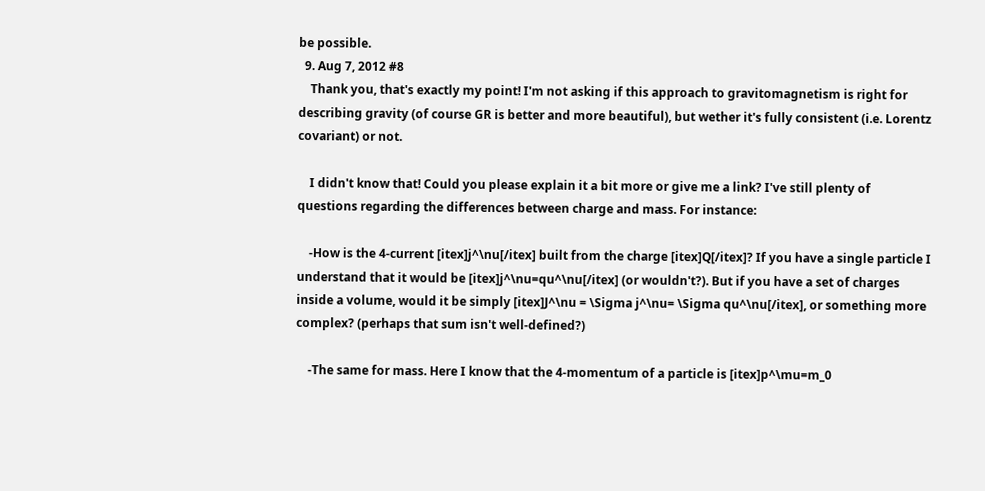be possible.
  9. Aug 7, 2012 #8
    Thank you, that's exactly my point! I'm not asking if this approach to gravitomagnetism is right for describing gravity (of course GR is better and more beautiful), but wether it's fully consistent (i.e. Lorentz covariant) or not.

    I didn't know that! Could you please explain it a bit more or give me a link? I've still plenty of questions regarding the differences between charge and mass. For instance:

    -How is the 4-current [itex]j^\nu[/itex] built from the charge [itex]Q[/itex]? If you have a single particle I understand that it would be [itex]j^\nu=qu^\nu[/itex] (or wouldn't?). But if you have a set of charges inside a volume, would it be simply [itex]J^\nu = \Sigma j^\nu= \Sigma qu^\nu[/itex], or something more complex? (perhaps that sum isn't well-defined?)

    -The same for mass. Here I know that the 4-momentum of a particle is [itex]p^\mu=m_0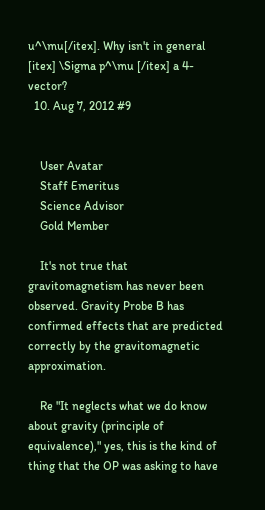u^\mu[/itex]. Why isn't in general [itex] \Sigma p^\mu [/itex] a 4-vector?
  10. Aug 7, 2012 #9


    User Avatar
    Staff Emeritus
    Science Advisor
    Gold Member

    It's not true that gravitomagnetism has never been observed. Gravity Probe B has confirmed effects that are predicted correctly by the gravitomagnetic approximation.

    Re "It neglects what we do know about gravity (principle of equivalence)," yes, this is the kind of thing that the OP was asking to have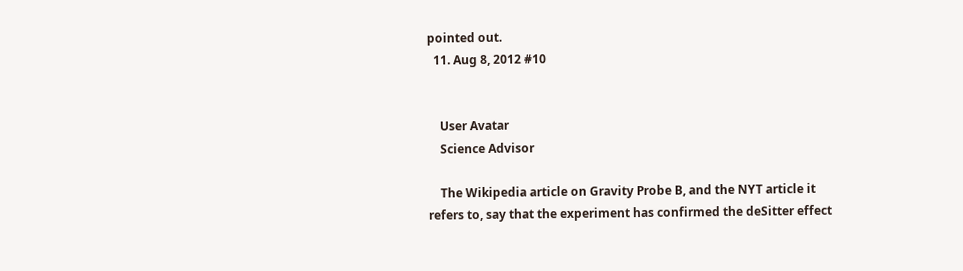pointed out.
  11. Aug 8, 2012 #10


    User Avatar
    Science Advisor

    The Wikipedia article on Gravity Probe B, and the NYT article it refers to, say that the experiment has confirmed the deSitter effect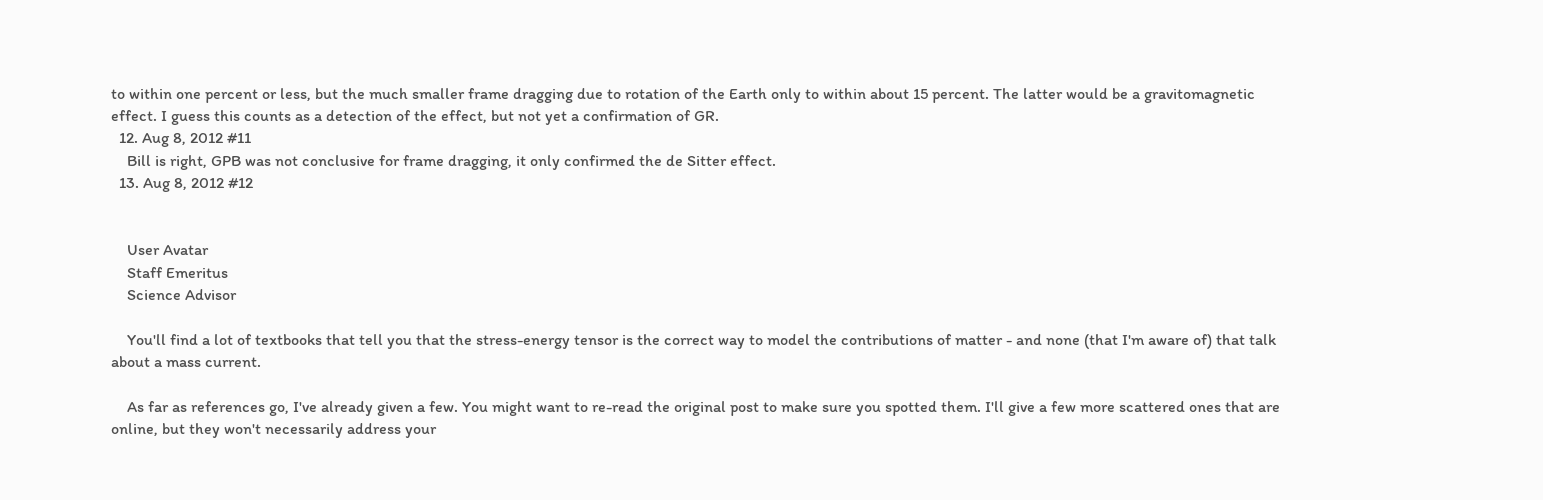to within one percent or less, but the much smaller frame dragging due to rotation of the Earth only to within about 15 percent. The latter would be a gravitomagnetic effect. I guess this counts as a detection of the effect, but not yet a confirmation of GR.
  12. Aug 8, 2012 #11
    Bill is right, GPB was not conclusive for frame dragging, it only confirmed the de Sitter effect.
  13. Aug 8, 2012 #12


    User Avatar
    Staff Emeritus
    Science Advisor

    You'll find a lot of textbooks that tell you that the stress-energy tensor is the correct way to model the contributions of matter - and none (that I'm aware of) that talk about a mass current.

    As far as references go, I've already given a few. You might want to re-read the original post to make sure you spotted them. I'll give a few more scattered ones that are online, but they won't necessarily address your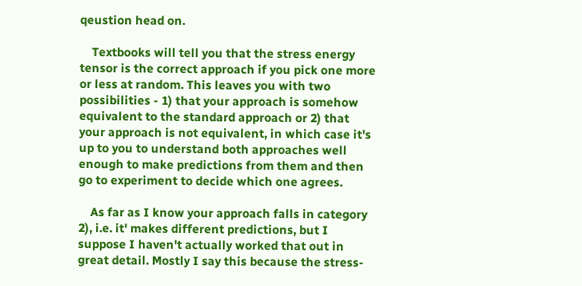qeustion head on.

    Textbooks will tell you that the stress energy tensor is the correct approach if you pick one more or less at random. This leaves you with two possibilities - 1) that your approach is somehow equivalent to the standard approach or 2) that your approach is not equivalent, in which case it's up to you to understand both approaches well enough to make predictions from them and then go to experiment to decide which one agrees.

    As far as I know your approach falls in category 2), i.e. it' makes different predictions, but I suppose I haven't actually worked that out in great detail. Mostly I say this because the stress-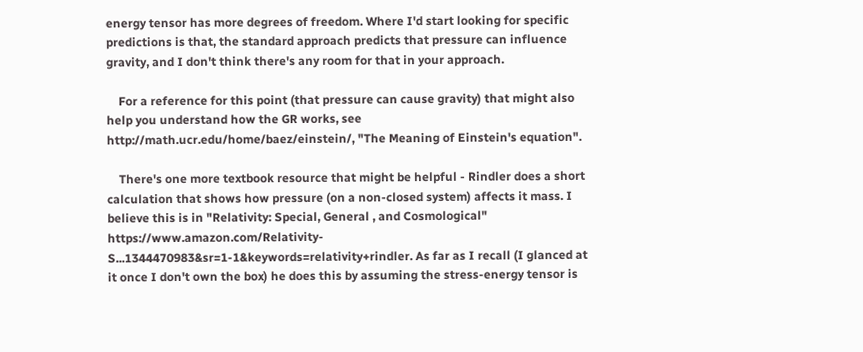energy tensor has more degrees of freedom. Where I'd start looking for specific predictions is that, the standard approach predicts that pressure can influence gravity, and I don't think there's any room for that in your approach.

    For a reference for this point (that pressure can cause gravity) that might also help you understand how the GR works, see http://math.ucr.edu/home/baez/einstein/, "The Meaning of Einstein's equation".

    There's one more textbook resource that might be helpful - Rindler does a short calculation that shows how pressure (on a non-closed system) affects it mass. I believe this is in "Relativity: Special, General , and Cosmological" https://www.amazon.com/Relativity-S...1344470983&sr=1-1&keywords=relativity+rindler. As far as I recall (I glanced at it once I don't own the box) he does this by assuming the stress-energy tensor is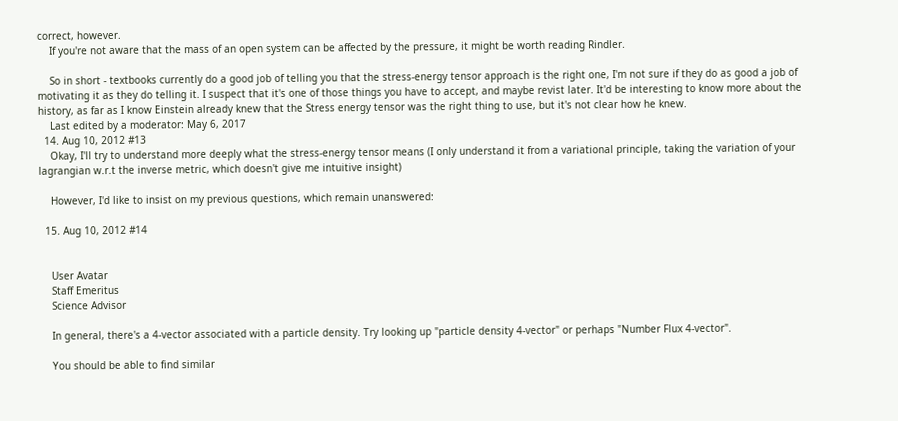correct, however.
    If you're not aware that the mass of an open system can be affected by the pressure, it might be worth reading Rindler.

    So in short - textbooks currently do a good job of telling you that the stress-energy tensor approach is the right one, I'm not sure if they do as good a job of motivating it as they do telling it. I suspect that it's one of those things you have to accept, and maybe revist later. It'd be interesting to know more about the history, as far as I know Einstein already knew that the Stress energy tensor was the right thing to use, but it's not clear how he knew.
    Last edited by a moderator: May 6, 2017
  14. Aug 10, 2012 #13
    Okay, I'll try to understand more deeply what the stress-energy tensor means (I only understand it from a variational principle, taking the variation of your lagrangian w.r.t the inverse metric, which doesn't give me intuitive insight)

    However, I'd like to insist on my previous questions, which remain unanswered:

  15. Aug 10, 2012 #14


    User Avatar
    Staff Emeritus
    Science Advisor

    In general, there's a 4-vector associated with a particle density. Try looking up "particle density 4-vector" or perhaps "Number Flux 4-vector".

    You should be able to find similar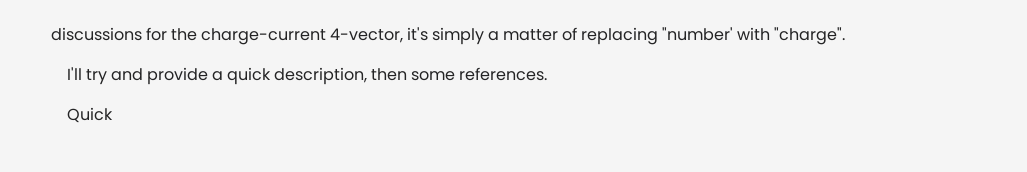discussions for the charge-current 4-vector, it's simply a matter of replacing "number' with "charge".

    I'll try and provide a quick description, then some references.

    Quick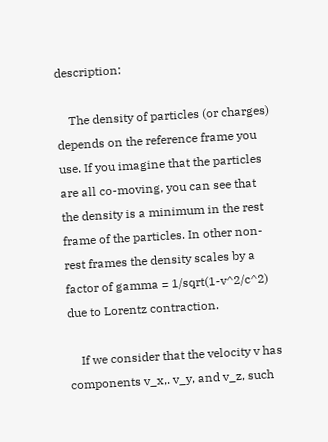description:

    The density of particles (or charges) depends on the reference frame you use. If you imagine that the particles are all co-moving, you can see that the density is a minimum in the rest frame of the particles. In other non-rest frames the density scales by a factor of gamma = 1/sqrt(1-v^2/c^2) due to Lorentz contraction.

    If we consider that the velocity v has components v_x,. v_y, and v_z, such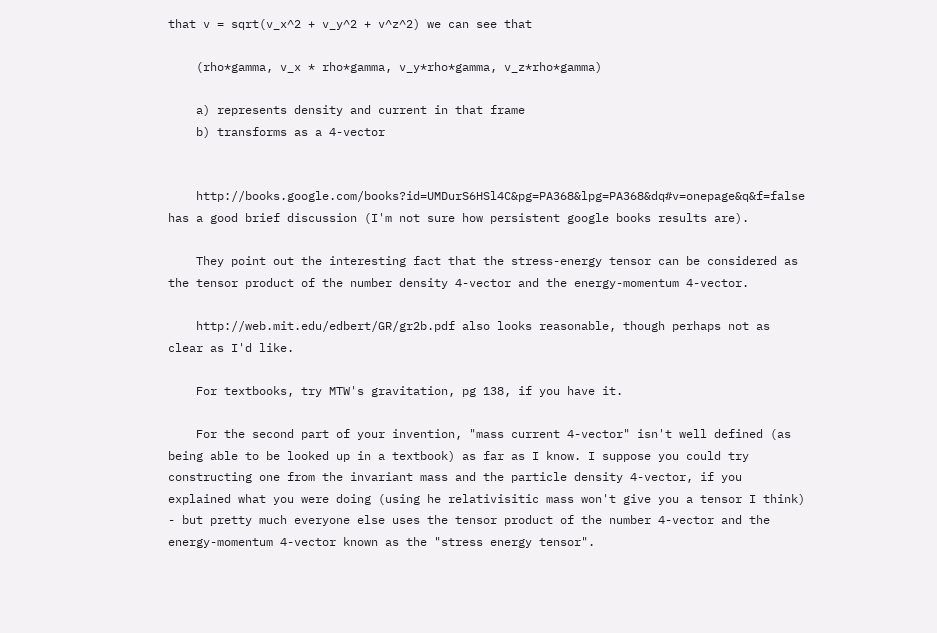that v = sqrt(v_x^2 + v_y^2 + v^z^2) we can see that

    (rho*gamma, v_x * rho*gamma, v_y*rho*gamma, v_z*rho*gamma)

    a) represents density and current in that frame
    b) transforms as a 4-vector


    http://books.google.com/books?id=UMDurS6HSl4C&pg=PA368&lpg=PA368&dq#v=onepage&q&f=false has a good brief discussion (I'm not sure how persistent google books results are).

    They point out the interesting fact that the stress-energy tensor can be considered as the tensor product of the number density 4-vector and the energy-momentum 4-vector.

    http://web.mit.edu/edbert/GR/gr2b.pdf also looks reasonable, though perhaps not as clear as I'd like.

    For textbooks, try MTW's gravitation, pg 138, if you have it.

    For the second part of your invention, "mass current 4-vector" isn't well defined (as being able to be looked up in a textbook) as far as I know. I suppose you could try constructing one from the invariant mass and the particle density 4-vector, if you explained what you were doing (using he relativisitic mass won't give you a tensor I think) - but pretty much everyone else uses the tensor product of the number 4-vector and the energy-momentum 4-vector known as the "stress energy tensor".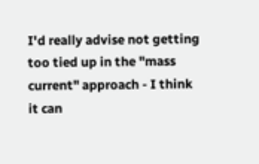I'd really advise not getting too tied up in the "mass current" approach - I think it can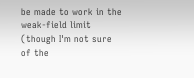be made to work in the weak-field limit (though I'm not sure of the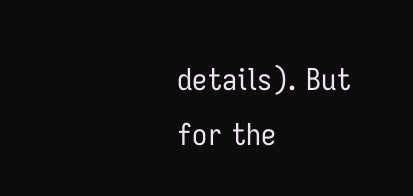details). But for the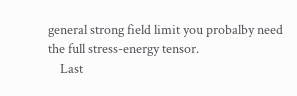general strong field limit you probalby need the full stress-energy tensor.
    Last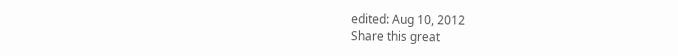edited: Aug 10, 2012
Share this great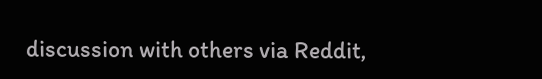discussion with others via Reddit,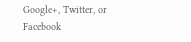Google+, Twitter, or Facebook